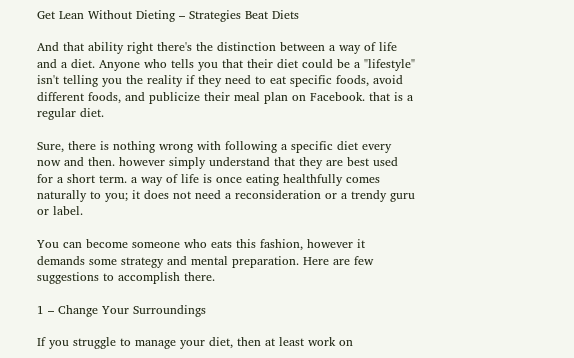Get Lean Without Dieting – Strategies Beat Diets

And that ability right there's the distinction between a way of life and a diet. Anyone who tells you that their diet could be a "lifestyle" isn't telling you the reality if they need to eat specific foods, avoid different foods, and publicize their meal plan on Facebook. that is a regular diet.

Sure, there is nothing wrong with following a specific diet every now and then. however simply understand that they are best used for a short term. a way of life is once eating healthfully comes naturally to you; it does not need a reconsideration or a trendy guru or label.

You can become someone who eats this fashion, however it demands some strategy and mental preparation. Here are few suggestions to accomplish there.

1 – Change Your Surroundings

If you struggle to manage your diet, then at least work on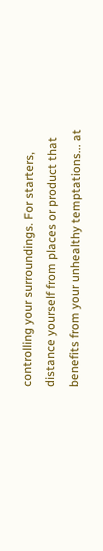controlling your surroundings. For starters, distance yourself from places or product that benefits from your unhealthy temptations... at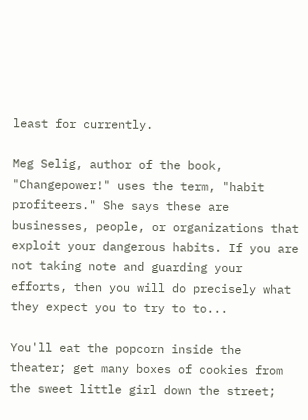least for currently.

Meg Selig, author of the book, "Changepower!" uses the term, "habit profiteers." She says these are businesses, people, or organizations that exploit your dangerous habits. If you are not taking note and guarding your efforts, then you will do precisely what they expect you to try to to...

You'll eat the popcorn inside the theater; get many boxes of cookies from the sweet little girl down the street;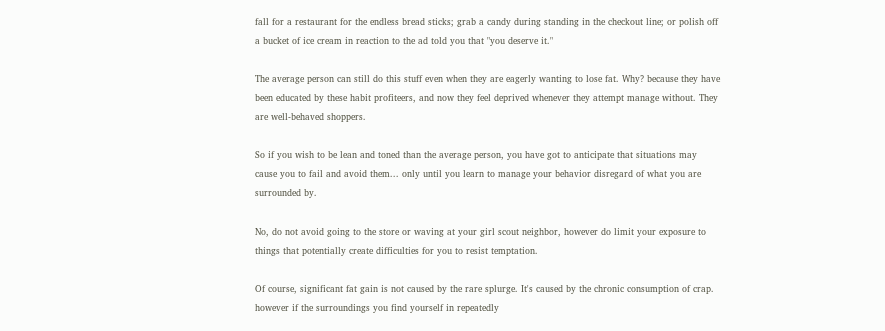fall for a restaurant for the endless bread sticks; grab a candy during standing in the checkout line; or polish off a bucket of ice cream in reaction to the ad told you that "you deserve it."

The average person can still do this stuff even when they are eagerly wanting to lose fat. Why? because they have been educated by these habit profiteers, and now they feel deprived whenever they attempt manage without. They are well-behaved shoppers.

So if you wish to be lean and toned than the average person, you have got to anticipate that situations may cause you to fail and avoid them... only until you learn to manage your behavior disregard of what you are surrounded by.

No, do not avoid going to the store or waving at your girl scout neighbor, however do limit your exposure to things that potentially create difficulties for you to resist temptation.

Of course, significant fat gain is not caused by the rare splurge. It's caused by the chronic consumption of crap. however if the surroundings you find yourself in repeatedly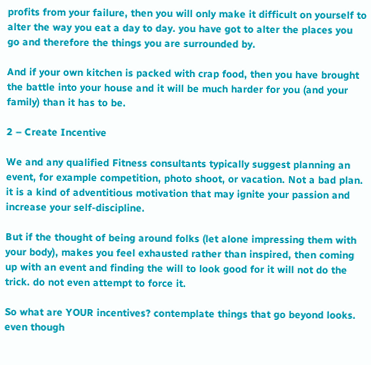profits from your failure, then you will only make it difficult on yourself to alter the way you eat a day to day. you have got to alter the places you go and therefore the things you are surrounded by.

And if your own kitchen is packed with crap food, then you have brought the battle into your house and it will be much harder for you (and your family) than it has to be.

2 – Create Incentive

We and any qualified Fitness consultants typically suggest planning an event, for example competition, photo shoot, or vacation. Not a bad plan. it is a kind of adventitious motivation that may ignite your passion and increase your self-discipline.

But if the thought of being around folks (let alone impressing them with your body), makes you feel exhausted rather than inspired, then coming up with an event and finding the will to look good for it will not do the trick. do not even attempt to force it.

So what are YOUR incentives? contemplate things that go beyond looks. even though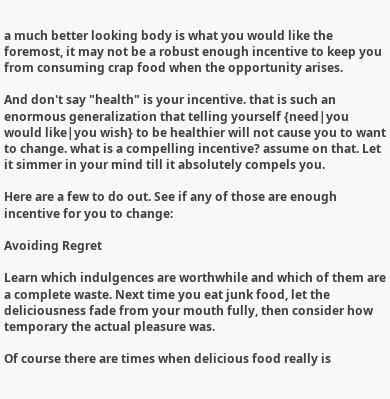a much better looking body is what you would like the foremost, it may not be a robust enough incentive to keep you from consuming crap food when the opportunity arises.

And don't say "health" is your incentive. that is such an enormous generalization that telling yourself {need|you would like|you wish} to be healthier will not cause you to want to change. what is a compelling incentive? assume on that. Let it simmer in your mind till it absolutely compels you.

Here are a few to do out. See if any of those are enough incentive for you to change:

Avoiding Regret

Learn which indulgences are worthwhile and which of them are a complete waste. Next time you eat junk food, let the deliciousness fade from your mouth fully, then consider how temporary the actual pleasure was.

Of course there are times when delicious food really is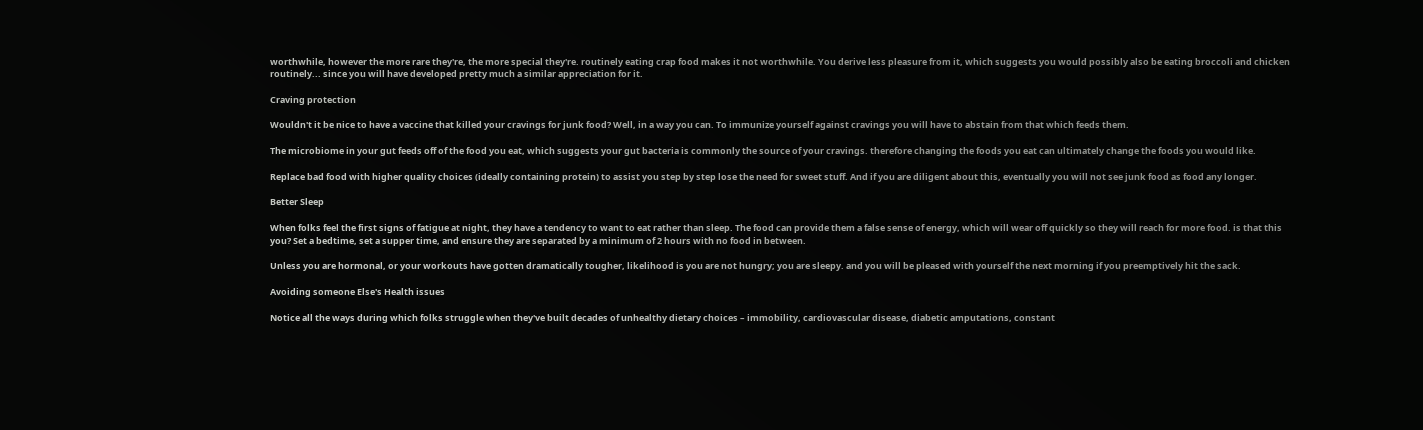worthwhile, however the more rare they're, the more special they're. routinely eating crap food makes it not worthwhile. You derive less pleasure from it, which suggests you would possibly also be eating broccoli and chicken routinely... since you will have developed pretty much a similar appreciation for it.

Craving protection

Wouldn't it be nice to have a vaccine that killed your cravings for junk food? Well, in a way you can. To immunize yourself against cravings you will have to abstain from that which feeds them.

The microbiome in your gut feeds off of the food you eat, which suggests your gut bacteria is commonly the source of your cravings. therefore changing the foods you eat can ultimately change the foods you would like.

Replace bad food with higher quality choices (ideally containing protein) to assist you step by step lose the need for sweet stuff. And if you are diligent about this, eventually you will not see junk food as food any longer.

Better Sleep

When folks feel the first signs of fatigue at night, they have a tendency to want to eat rather than sleep. The food can provide them a false sense of energy, which will wear off quickly so they will reach for more food. is that this you? Set a bedtime, set a supper time, and ensure they are separated by a minimum of 2 hours with no food in between.

Unless you are hormonal, or your workouts have gotten dramatically tougher, likelihood is you are not hungry; you are sleepy. and you will be pleased with yourself the next morning if you preemptively hit the sack.

Avoiding someone Else's Health issues

Notice all the ways during which folks struggle when they've built decades of unhealthy dietary choices – immobility, cardiovascular disease, diabetic amputations, constant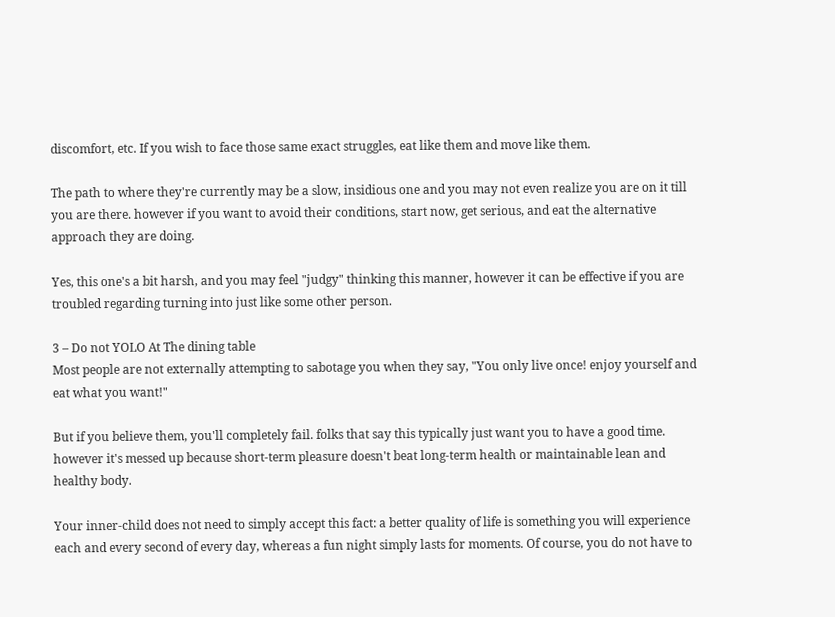discomfort, etc. If you wish to face those same exact struggles, eat like them and move like them.

The path to where they're currently may be a slow, insidious one and you may not even realize you are on it till you are there. however if you want to avoid their conditions, start now, get serious, and eat the alternative approach they are doing.

Yes, this one's a bit harsh, and you may feel "judgy" thinking this manner, however it can be effective if you are troubled regarding turning into just like some other person.

3 – Do not YOLO At The dining table
Most people are not externally attempting to sabotage you when they say, "You only live once! enjoy yourself and eat what you want!"

But if you believe them, you'll completely fail. folks that say this typically just want you to have a good time. however it's messed up because short-term pleasure doesn't beat long-term health or maintainable lean and healthy body.

Your inner-child does not need to simply accept this fact: a better quality of life is something you will experience each and every second of every day, whereas a fun night simply lasts for moments. Of course, you do not have to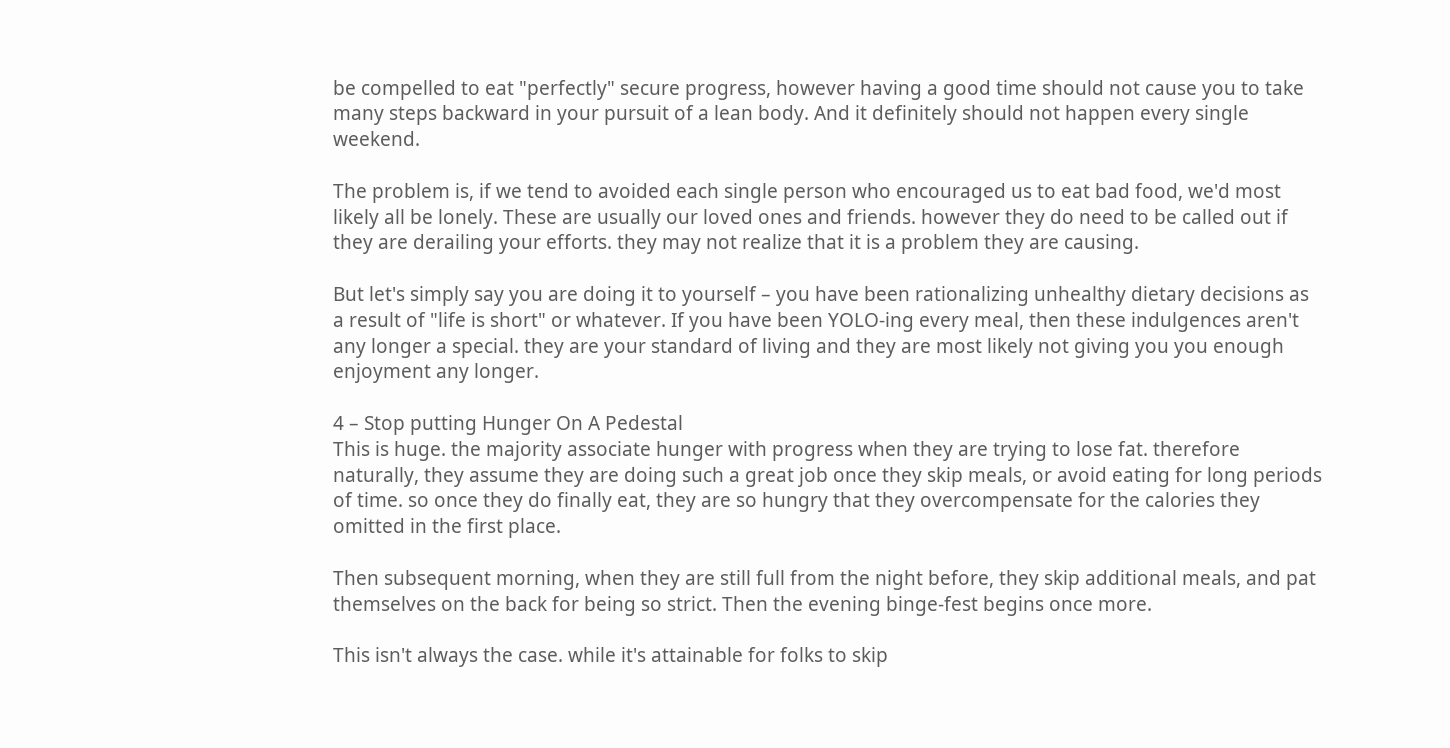be compelled to eat "perfectly" secure progress, however having a good time should not cause you to take many steps backward in your pursuit of a lean body. And it definitely should not happen every single weekend.

The problem is, if we tend to avoided each single person who encouraged us to eat bad food, we'd most likely all be lonely. These are usually our loved ones and friends. however they do need to be called out if they are derailing your efforts. they may not realize that it is a problem they are causing.

But let's simply say you are doing it to yourself – you have been rationalizing unhealthy dietary decisions as a result of "life is short" or whatever. If you have been YOLO-ing every meal, then these indulgences aren't any longer a special. they are your standard of living and they are most likely not giving you you enough enjoyment any longer.

4 – Stop putting Hunger On A Pedestal
This is huge. the majority associate hunger with progress when they are trying to lose fat. therefore naturally, they assume they are doing such a great job once they skip meals, or avoid eating for long periods of time. so once they do finally eat, they are so hungry that they overcompensate for the calories they omitted in the first place.

Then subsequent morning, when they are still full from the night before, they skip additional meals, and pat themselves on the back for being so strict. Then the evening binge-fest begins once more.

This isn't always the case. while it's attainable for folks to skip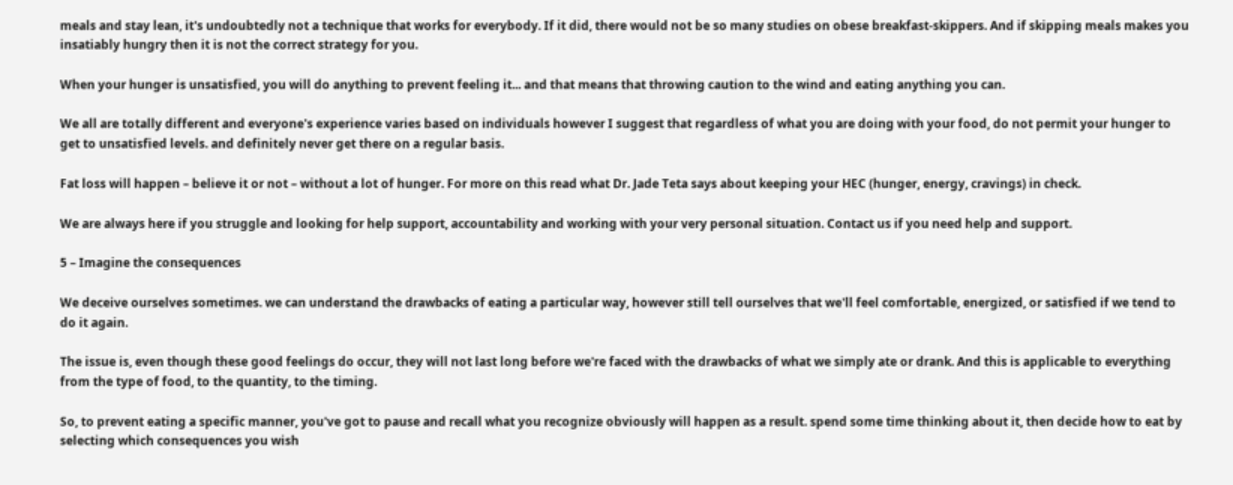meals and stay lean, it's undoubtedly not a technique that works for everybody. If it did, there would not be so many studies on obese breakfast-skippers. And if skipping meals makes you insatiably hungry then it is not the correct strategy for you.

When your hunger is unsatisfied, you will do anything to prevent feeling it... and that means that throwing caution to the wind and eating anything you can.

We all are totally different and everyone's experience varies based on individuals however I suggest that regardless of what you are doing with your food, do not permit your hunger to get to unsatisfied levels. and definitely never get there on a regular basis.

Fat loss will happen – believe it or not – without a lot of hunger. For more on this read what Dr. Jade Teta says about keeping your HEC (hunger, energy, cravings) in check.

We are always here if you struggle and looking for help support, accountability and working with your very personal situation. Contact us if you need help and support.

5 – Imagine the consequences

We deceive ourselves sometimes. we can understand the drawbacks of eating a particular way, however still tell ourselves that we'll feel comfortable, energized, or satisfied if we tend to do it again.

The issue is, even though these good feelings do occur, they will not last long before we're faced with the drawbacks of what we simply ate or drank. And this is applicable to everything from the type of food, to the quantity, to the timing.

So, to prevent eating a specific manner, you've got to pause and recall what you recognize obviously will happen as a result. spend some time thinking about it, then decide how to eat by selecting which consequences you wish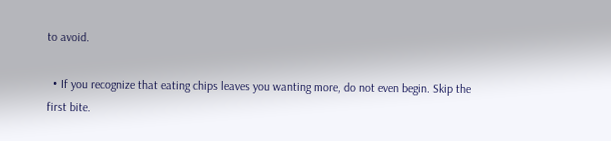to avoid.

  • If you recognize that eating chips leaves you wanting more, do not even begin. Skip the first bite.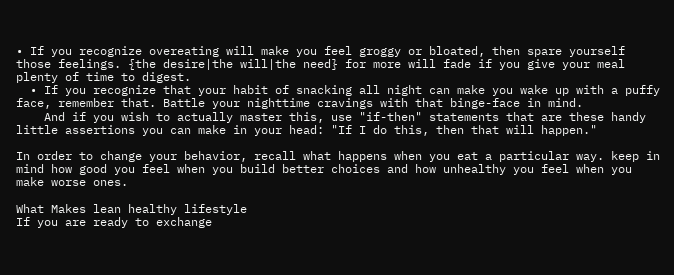• If you recognize overeating will make you feel groggy or bloated, then spare yourself those feelings. {the desire|the will|the need} for more will fade if you give your meal plenty of time to digest.
  • If you recognize that your habit of snacking all night can make you wake up with a puffy face, remember that. Battle your nighttime cravings with that binge-face in mind.
    And if you wish to actually master this, use "if-then" statements that are these handy little assertions you can make in your head: "If I do this, then that will happen."

In order to change your behavior, recall what happens when you eat a particular way. keep in mind how good you feel when you build better choices and how unhealthy you feel when you make worse ones.

What Makes lean healthy lifestyle
If you are ready to exchange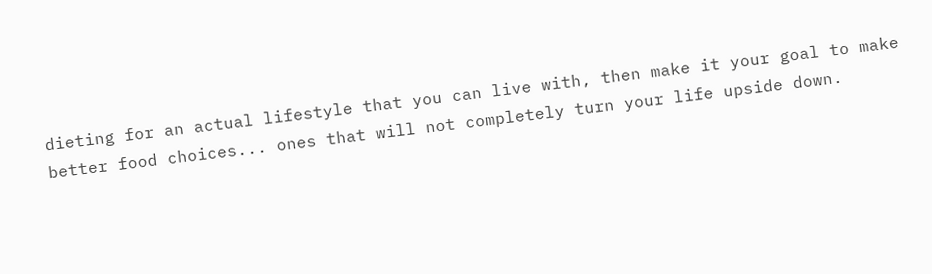dieting for an actual lifestyle that you can live with, then make it your goal to make better food choices... ones that will not completely turn your life upside down.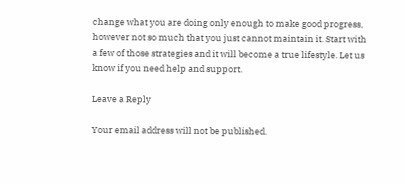change what you are doing only enough to make good progress, however not so much that you just cannot maintain it. Start with a few of those strategies and it will become a true lifestyle. Let us know if you need help and support.

Leave a Reply

Your email address will not be published.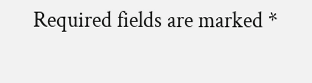Required fields are marked *